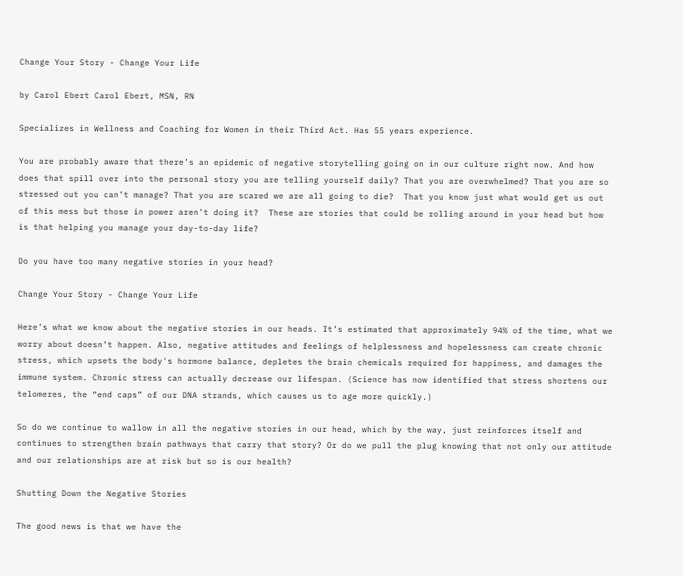Change Your Story - Change Your Life

by Carol Ebert Carol Ebert, MSN, RN

Specializes in Wellness and Coaching for Women in their Third Act. Has 55 years experience.

You are probably aware that there’s an epidemic of negative storytelling going on in our culture right now. And how does that spill over into the personal story you are telling yourself daily? That you are overwhelmed? That you are so stressed out you can’t manage? That you are scared we are all going to die?  That you know just what would get us out of this mess but those in power aren’t doing it?  These are stories that could be rolling around in your head but how is that helping you manage your day-to-day life?

Do you have too many negative stories in your head?

Change Your Story - Change Your Life

Here’s what we know about the negative stories in our heads. It’s estimated that approximately 94% of the time, what we worry about doesn’t happen. Also, negative attitudes and feelings of helplessness and hopelessness can create chronic stress, which upsets the body's hormone balance, depletes the brain chemicals required for happiness, and damages the immune system. Chronic stress can actually decrease our lifespan. (Science has now identified that stress shortens our telomeres, the “end caps” of our DNA strands, which causes us to age more quickly.)

So do we continue to wallow in all the negative stories in our head, which by the way, just reinforces itself and continues to strengthen brain pathways that carry that story? Or do we pull the plug knowing that not only our attitude and our relationships are at risk but so is our health?

Shutting Down the Negative Stories

The good news is that we have the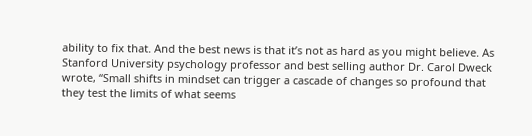ability to fix that. And the best news is that it’s not as hard as you might believe. As Stanford University psychology professor and best selling author Dr. Carol Dweck wrote, “Small shifts in mindset can trigger a cascade of changes so profound that they test the limits of what seems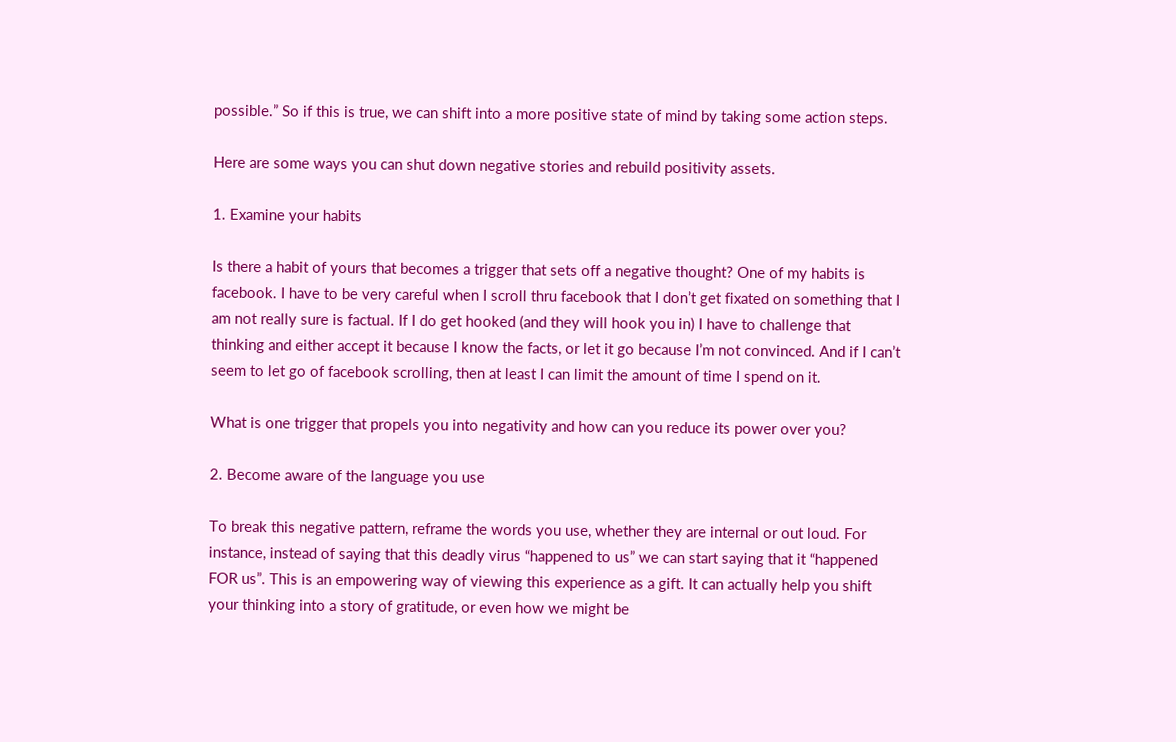possible.” So if this is true, we can shift into a more positive state of mind by taking some action steps.

Here are some ways you can shut down negative stories and rebuild positivity assets.

1. Examine your habits

Is there a habit of yours that becomes a trigger that sets off a negative thought? One of my habits is facebook. I have to be very careful when I scroll thru facebook that I don’t get fixated on something that I am not really sure is factual. If I do get hooked (and they will hook you in) I have to challenge that thinking and either accept it because I know the facts, or let it go because I’m not convinced. And if I can’t seem to let go of facebook scrolling, then at least I can limit the amount of time I spend on it.

What is one trigger that propels you into negativity and how can you reduce its power over you?

2. Become aware of the language you use

To break this negative pattern, reframe the words you use, whether they are internal or out loud. For instance, instead of saying that this deadly virus “happened to us” we can start saying that it “happened FOR us”. This is an empowering way of viewing this experience as a gift. It can actually help you shift your thinking into a story of gratitude, or even how we might be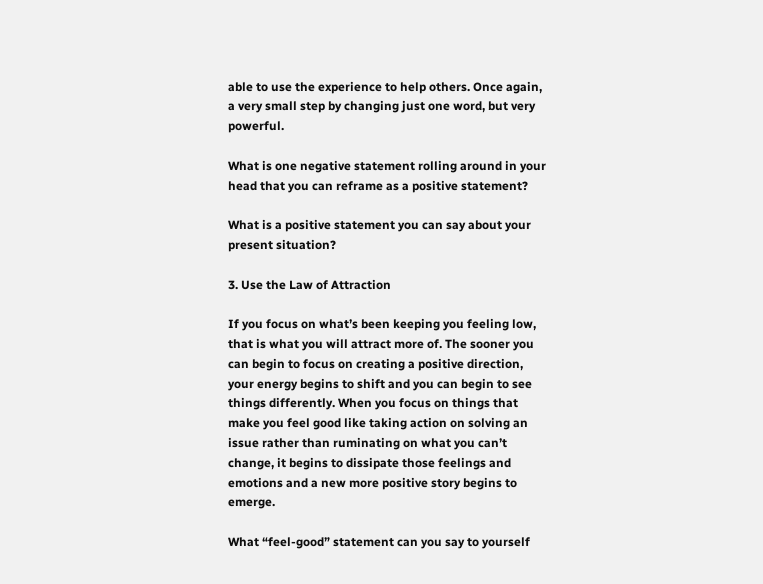able to use the experience to help others. Once again, a very small step by changing just one word, but very powerful.

What is one negative statement rolling around in your head that you can reframe as a positive statement?

What is a positive statement you can say about your present situation?

3. Use the Law of Attraction

If you focus on what’s been keeping you feeling low, that is what you will attract more of. The sooner you can begin to focus on creating a positive direction, your energy begins to shift and you can begin to see things differently. When you focus on things that make you feel good like taking action on solving an issue rather than ruminating on what you can’t change, it begins to dissipate those feelings and emotions and a new more positive story begins to emerge.

What “feel-good” statement can you say to yourself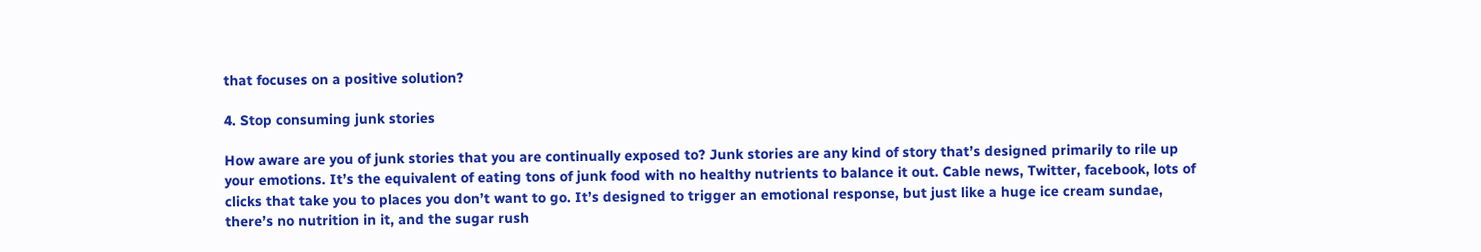that focuses on a positive solution?

4. Stop consuming junk stories

How aware are you of junk stories that you are continually exposed to? Junk stories are any kind of story that’s designed primarily to rile up your emotions. It’s the equivalent of eating tons of junk food with no healthy nutrients to balance it out. Cable news, Twitter, facebook, lots of clicks that take you to places you don’t want to go. It’s designed to trigger an emotional response, but just like a huge ice cream sundae, there’s no nutrition in it, and the sugar rush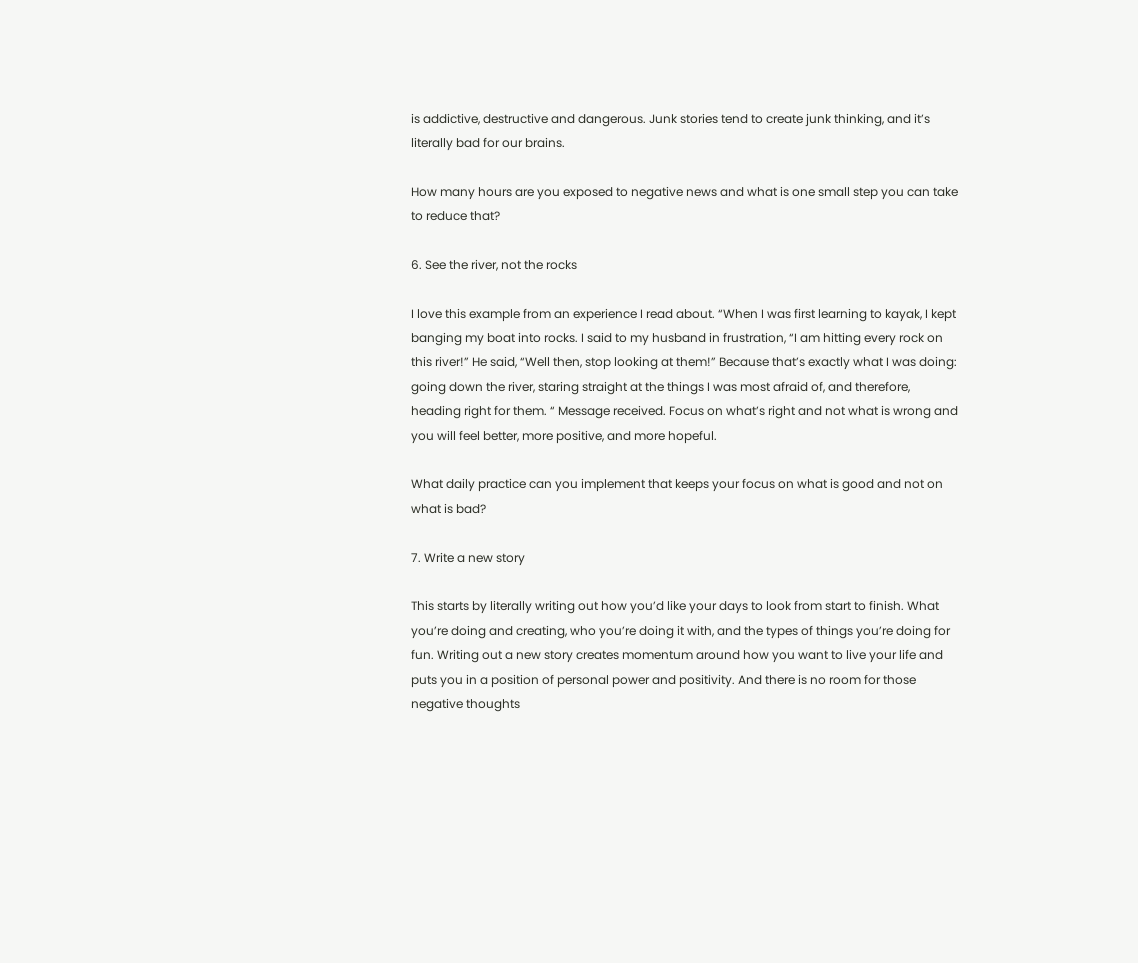is addictive, destructive and dangerous. Junk stories tend to create junk thinking, and it’s literally bad for our brains.

How many hours are you exposed to negative news and what is one small step you can take to reduce that?

6. See the river, not the rocks

I love this example from an experience I read about. “When I was first learning to kayak, I kept banging my boat into rocks. I said to my husband in frustration, “I am hitting every rock on this river!” He said, “Well then, stop looking at them!” Because that’s exactly what I was doing: going down the river, staring straight at the things I was most afraid of, and therefore, heading right for them. “ Message received. Focus on what’s right and not what is wrong and you will feel better, more positive, and more hopeful.

What daily practice can you implement that keeps your focus on what is good and not on what is bad?

7. Write a new story

This starts by literally writing out how you’d like your days to look from start to finish. What you’re doing and creating, who you’re doing it with, and the types of things you’re doing for fun. Writing out a new story creates momentum around how you want to live your life and puts you in a position of personal power and positivity. And there is no room for those negative thoughts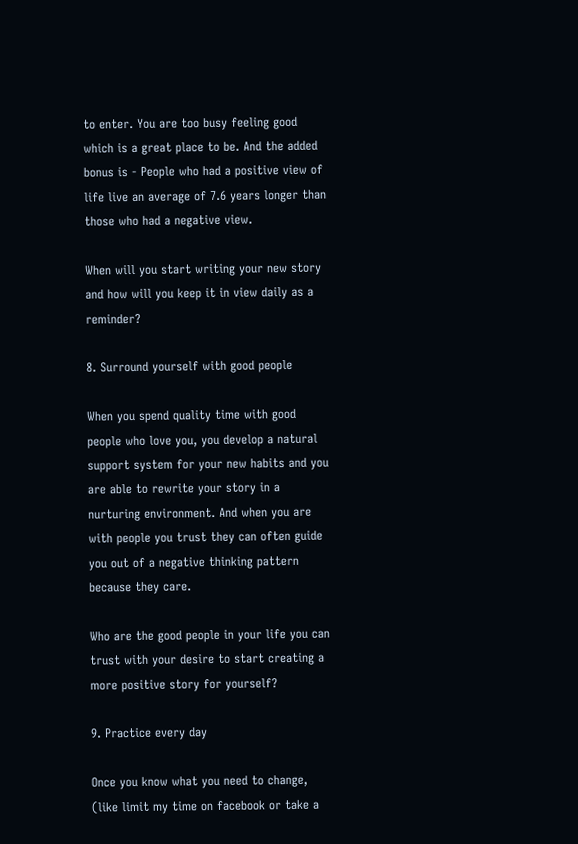to enter. You are too busy feeling good which is a great place to be. And the added bonus is - People who had a positive view of life live an average of 7.6 years longer than those who had a negative view.

When will you start writing your new story and how will you keep it in view daily as a reminder?

8. Surround yourself with good people

When you spend quality time with good people who love you, you develop a natural support system for your new habits and you are able to rewrite your story in a nurturing environment. And when you are with people you trust they can often guide you out of a negative thinking pattern because they care.

Who are the good people in your life you can trust with your desire to start creating a more positive story for yourself?

9. Practice every day

Once you know what you need to change, (like limit my time on facebook or take a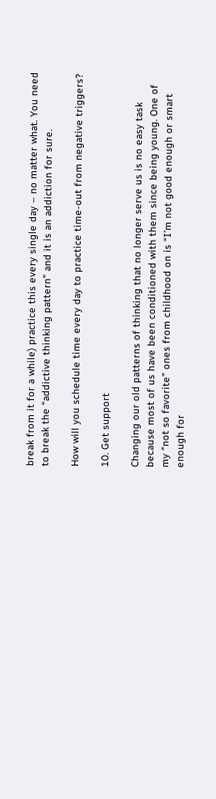break from it for a while) practice this every single day – no matter what. You need to break the “addictive thinking pattern” and it is an addiction for sure.

How will you schedule time every day to practice time-out from negative triggers?

10. Get support

Changing our old patterns of thinking that no longer serve us is no easy task because most of us have been conditioned with them since being young. One of my “not so favorite” ones from childhood on is “I’m not good enough or smart enough for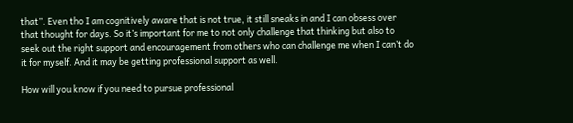that”. Even tho I am cognitively aware that is not true, it still sneaks in and I can obsess over that thought for days. So it’s important for me to not only challenge that thinking but also to seek out the right support and encouragement from others who can challenge me when I can’t do it for myself. And it may be getting professional support as well.

How will you know if you need to pursue professional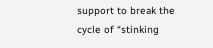support to break the cycle of “stinking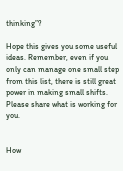thinking”?

Hope this gives you some useful ideas. Remember, even if you only can manage one small step from this list, there is still great power in making small shifts. Please share what is working for you.


How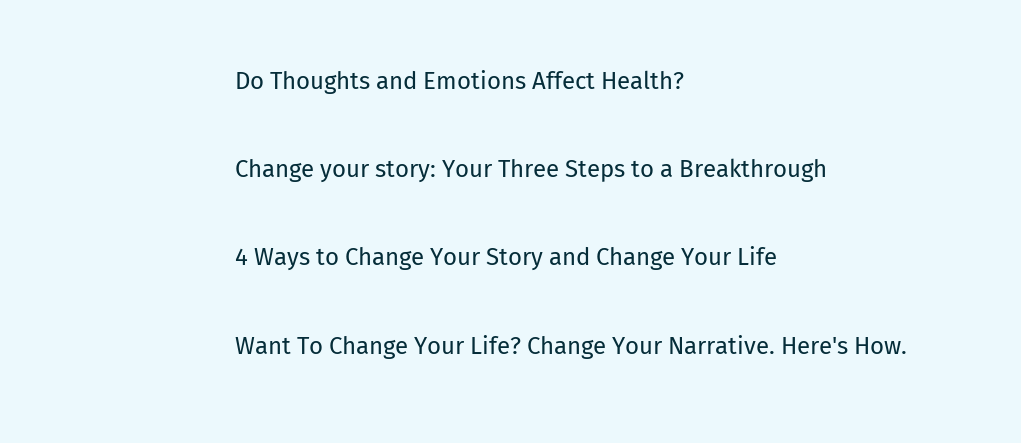Do Thoughts and Emotions Affect Health?

Change your story: Your Three Steps to a Breakthrough

4 Ways to Change Your Story and Change Your Life

Want To Change Your Life? Change Your Narrative. Here's How.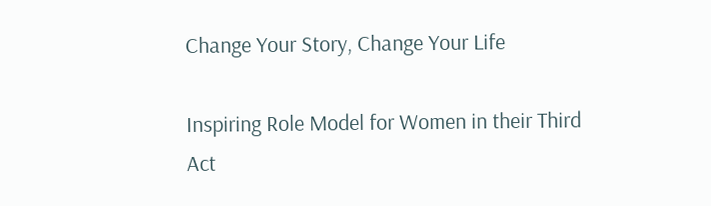Change Your Story, Change Your Life

Inspiring Role Model for Women in their Third Act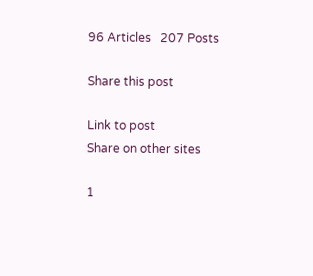96 Articles   207 Posts

Share this post

Link to post
Share on other sites

1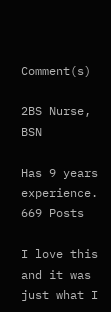Comment(s)

2BS Nurse, BSN

Has 9 years experience. 669 Posts

I love this and it was just what I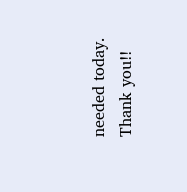needed today. Thank you!!